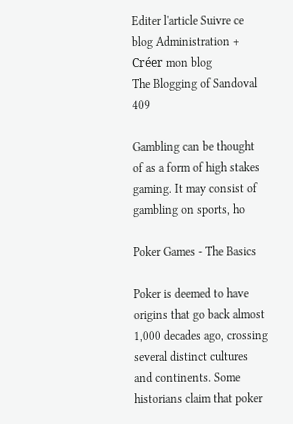Editer l'article Suivre ce blog Administration + Créer mon blog
The Blogging of Sandoval 409

Gambling can be thought of as a form of high stakes gaming. It may consist of gambling on sports, ho

Poker Games - The Basics

Poker is deemed to have origins that go back almost 1,000 decades ago, crossing several distinct cultures and continents. Some historians claim that poker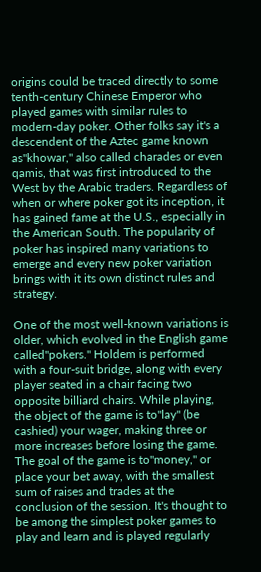origins could be traced directly to some tenth-century Chinese Emperor who played games with similar rules to modern-day poker. Other folks say it's a descendent of the Aztec game known as"khowar," also called charades or even qamis, that was first introduced to the West by the Arabic traders. Regardless of when or where poker got its inception, it has gained fame at the U.S., especially in the American South. The popularity of poker has inspired many variations to emerge and every new poker variation brings with it its own distinct rules and strategy.

One of the most well-known variations is older, which evolved in the English game called"pokers." Holdem is performed with a four-suit bridge, along with every player seated in a chair facing two opposite billiard chairs. While playing, the object of the game is to"lay" (be cashied) your wager, making three or more increases before losing the game. The goal of the game is to"money," or place your bet away, with the smallest sum of raises and trades at the conclusion of the session. It's thought to be among the simplest poker games to play and learn and is played regularly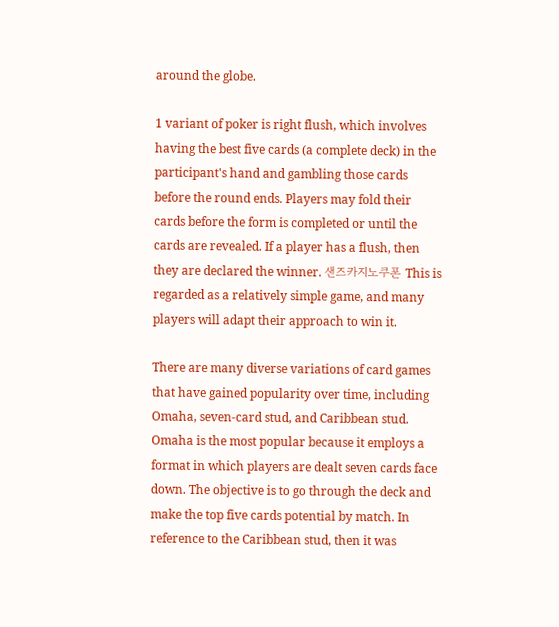around the globe.

1 variant of poker is right flush, which involves having the best five cards (a complete deck) in the participant's hand and gambling those cards before the round ends. Players may fold their cards before the form is completed or until the cards are revealed. If a player has a flush, then they are declared the winner. 샌즈카지노쿠폰 This is regarded as a relatively simple game, and many players will adapt their approach to win it.

There are many diverse variations of card games that have gained popularity over time, including Omaha, seven-card stud, and Caribbean stud. Omaha is the most popular because it employs a format in which players are dealt seven cards face down. The objective is to go through the deck and make the top five cards potential by match. In reference to the Caribbean stud, then it was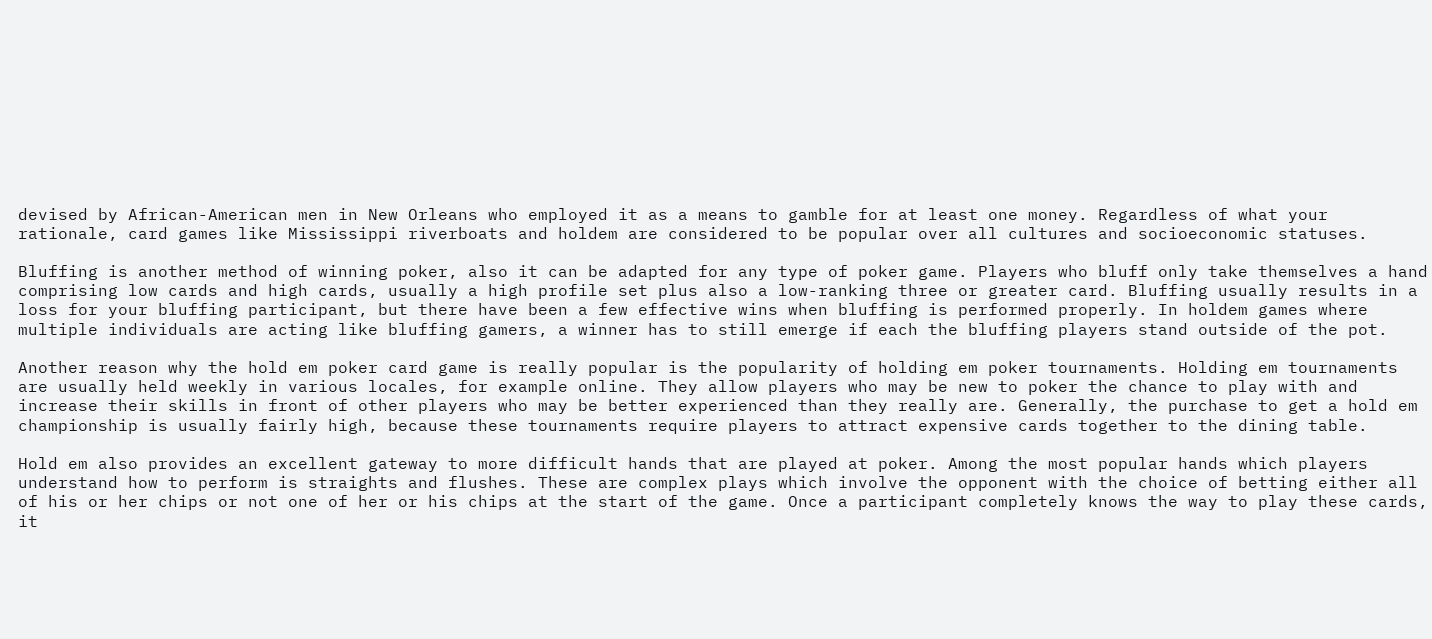devised by African-American men in New Orleans who employed it as a means to gamble for at least one money. Regardless of what your rationale, card games like Mississippi riverboats and holdem are considered to be popular over all cultures and socioeconomic statuses.

Bluffing is another method of winning poker, also it can be adapted for any type of poker game. Players who bluff only take themselves a hand comprising low cards and high cards, usually a high profile set plus also a low-ranking three or greater card. Bluffing usually results in a loss for your bluffing participant, but there have been a few effective wins when bluffing is performed properly. In holdem games where multiple individuals are acting like bluffing gamers, a winner has to still emerge if each the bluffing players stand outside of the pot.

Another reason why the hold em poker card game is really popular is the popularity of holding em poker tournaments. Holding em tournaments are usually held weekly in various locales, for example online. They allow players who may be new to poker the chance to play with and increase their skills in front of other players who may be better experienced than they really are. Generally, the purchase to get a hold em championship is usually fairly high, because these tournaments require players to attract expensive cards together to the dining table.

Hold em also provides an excellent gateway to more difficult hands that are played at poker. Among the most popular hands which players understand how to perform is straights and flushes. These are complex plays which involve the opponent with the choice of betting either all of his or her chips or not one of her or his chips at the start of the game. Once a participant completely knows the way to play these cards, it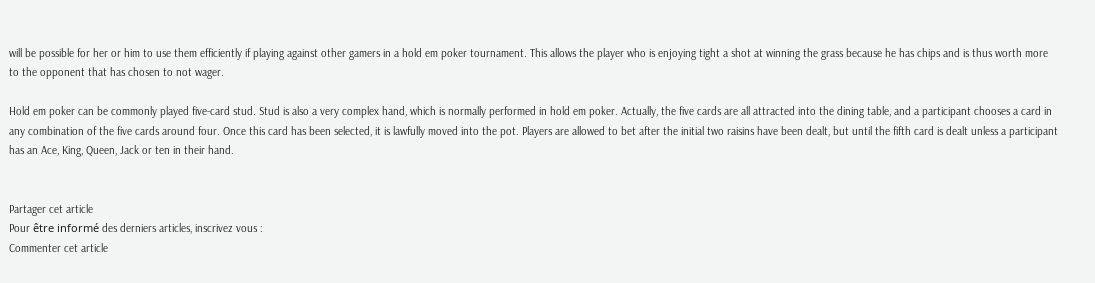will be possible for her or him to use them efficiently if playing against other gamers in a hold em poker tournament. This allows the player who is enjoying tight a shot at winning the grass because he has chips and is thus worth more to the opponent that has chosen to not wager.

Hold em poker can be commonly played five-card stud. Stud is also a very complex hand, which is normally performed in hold em poker. Actually, the five cards are all attracted into the dining table, and a participant chooses a card in any combination of the five cards around four. Once this card has been selected, it is lawfully moved into the pot. Players are allowed to bet after the initial two raisins have been dealt, but until the fifth card is dealt unless a participant has an Ace, King, Queen, Jack or ten in their hand.


Partager cet article
Pour être informé des derniers articles, inscrivez vous :
Commenter cet article